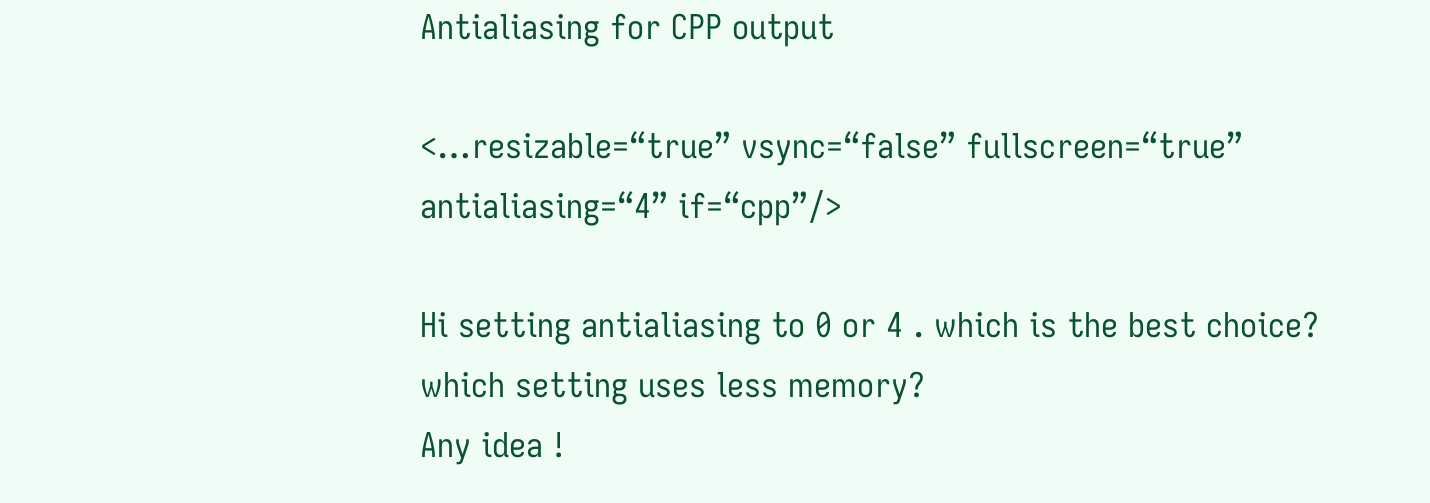Antialiasing for CPP output

<…resizable=“true” vsync=“false” fullscreen=“true” antialiasing=“4” if=“cpp”/>

Hi setting antialiasing to 0 or 4 . which is the best choice?
which setting uses less memory?
Any idea !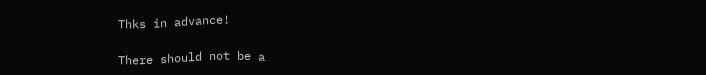Thks in advance!

There should not be a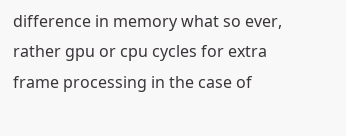difference in memory what so ever, rather gpu or cpu cycles for extra frame processing in the case of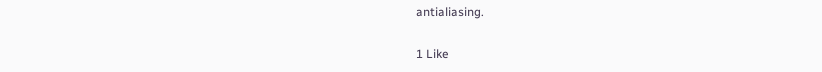antialiasing.

1 Like